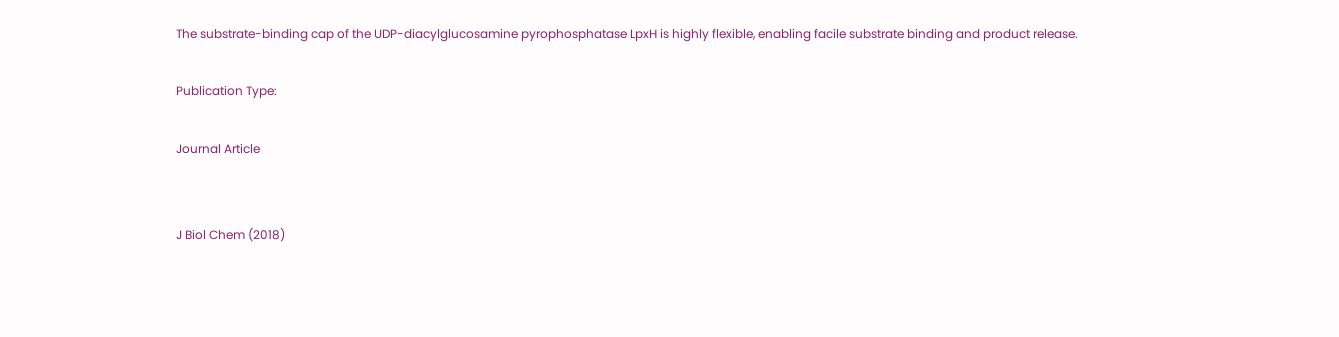The substrate-binding cap of the UDP-diacylglucosamine pyrophosphatase LpxH is highly flexible, enabling facile substrate binding and product release.

Publication Type:

Journal Article


J Biol Chem (2018)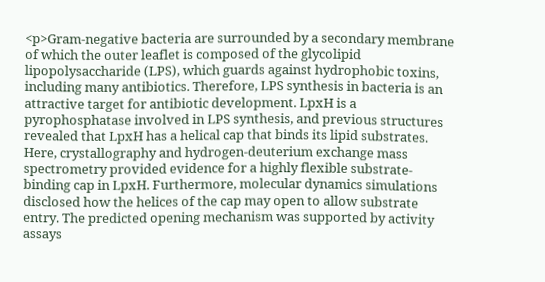<p>Gram-negative bacteria are surrounded by a secondary membrane of which the outer leaflet is composed of the glycolipid lipopolysaccharide (LPS), which guards against hydrophobic toxins, including many antibiotics. Therefore, LPS synthesis in bacteria is an attractive target for antibiotic development. LpxH is a pyrophosphatase involved in LPS synthesis, and previous structures revealed that LpxH has a helical cap that binds its lipid substrates. Here, crystallography and hydrogen-deuterium exchange mass spectrometry provided evidence for a highly flexible substrate-binding cap in LpxH. Furthermore, molecular dynamics simulations disclosed how the helices of the cap may open to allow substrate entry. The predicted opening mechanism was supported by activity assays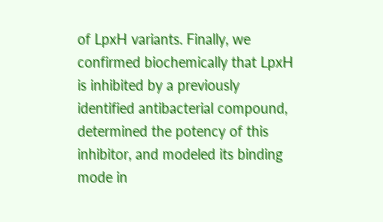of LpxH variants. Finally, we confirmed biochemically that LpxH is inhibited by a previously identified antibacterial compound, determined the potency of this inhibitor, and modeled its binding mode in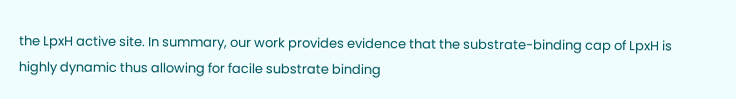the LpxH active site. In summary, our work provides evidence that the substrate-binding cap of LpxH is highly dynamic thus allowing for facile substrate binding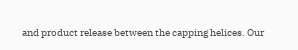and product release between the capping helices. Our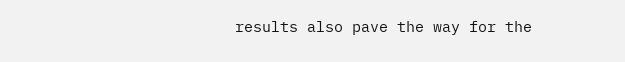results also pave the way for the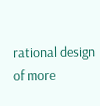rational design of more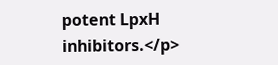potent LpxH inhibitors.</p>